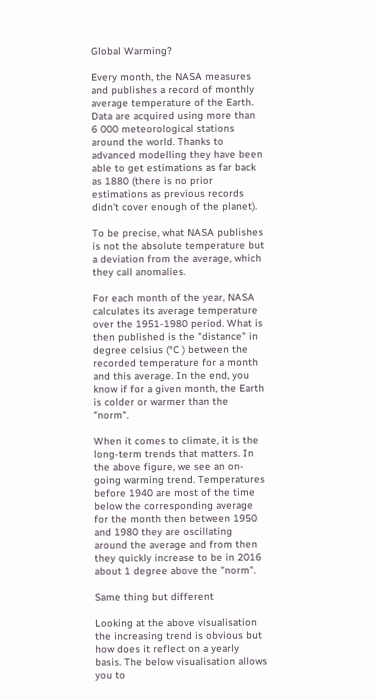Global Warming?

Every month, the NASA measures and publishes a record of monthly average temperature of the Earth. Data are acquired using more than 6 000 meteorological stations around the world. Thanks to advanced modelling they have been able to get estimations as far back as 1880 (there is no prior estimations as previous records didn't cover enough of the planet).

To be precise, what NASA publishes is not the absolute temperature but a deviation from the average, which they call anomalies.

For each month of the year, NASA calculates its average temperature over the 1951-1980 period. What is then published is the "distance" in degree celsius (°C ) between the recorded temperature for a month and this average. In the end, you know if for a given month, the Earth is colder or warmer than the "norm".

When it comes to climate, it is the long-term trends that matters. In the above figure, we see an on-going warming trend. Temperatures before 1940 are most of the time below the corresponding average for the month then between 1950 and 1980 they are oscillating around the average and from then they quickly increase to be in 2016 about 1 degree above the "norm".

Same thing but different

Looking at the above visualisation the increasing trend is obvious but how does it reflect on a yearly basis. The below visualisation allows you to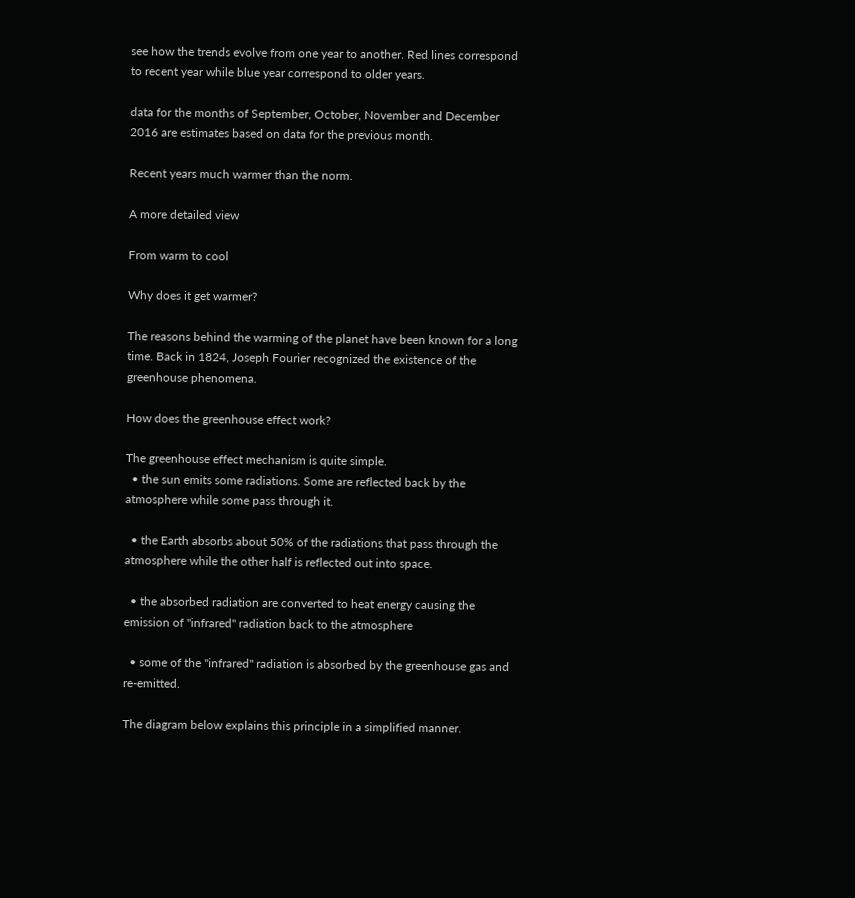see how the trends evolve from one year to another. Red lines correspond to recent year while blue year correspond to older years.

data for the months of September, October, November and December 2016 are estimates based on data for the previous month.

Recent years much warmer than the norm.

A more detailed view

From warm to cool

Why does it get warmer?

The reasons behind the warming of the planet have been known for a long time. Back in 1824, Joseph Fourier recognized the existence of the greenhouse phenomena.

How does the greenhouse effect work?

The greenhouse effect mechanism is quite simple.
  • the sun emits some radiations. Some are reflected back by the atmosphere while some pass through it.

  • the Earth absorbs about 50% of the radiations that pass through the atmosphere while the other half is reflected out into space.

  • the absorbed radiation are converted to heat energy causing the emission of "infrared" radiation back to the atmosphere

  • some of the "infrared" radiation is absorbed by the greenhouse gas and re-emitted.

The diagram below explains this principle in a simplified manner.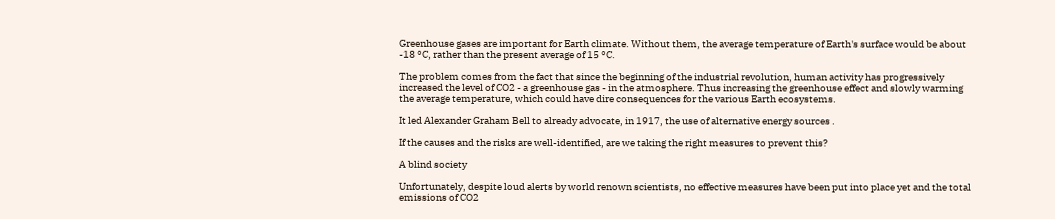Greenhouse gases are important for Earth climate. Without them, the average temperature of Earth's surface would be about -18 °C, rather than the present average of 15 °C.

The problem comes from the fact that since the beginning of the industrial revolution, human activity has progressively increased the level of CO2 - a greenhouse gas - in the atmosphere. Thus increasing the greenhouse effect and slowly warming the average temperature, which could have dire consequences for the various Earth ecosystems.

It led Alexander Graham Bell to already advocate, in 1917, the use of alternative energy sources .

If the causes and the risks are well-identified, are we taking the right measures to prevent this?

A blind society

Unfortunately, despite loud alerts by world renown scientists, no effective measures have been put into place yet and the total emissions of CO2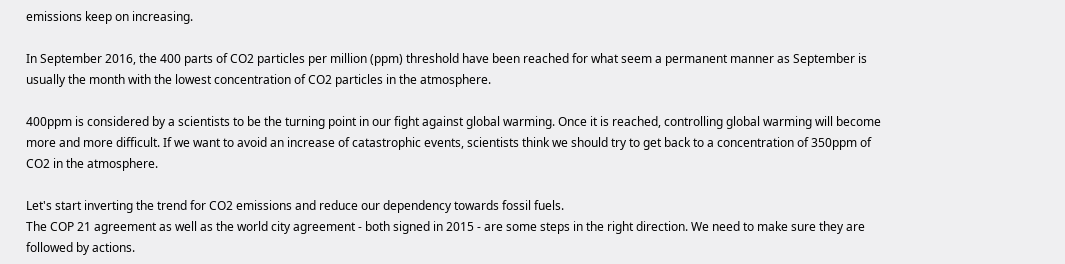emissions keep on increasing.

In September 2016, the 400 parts of CO2 particles per million (ppm) threshold have been reached for what seem a permanent manner as September is usually the month with the lowest concentration of CO2 particles in the atmosphere.

400ppm is considered by a scientists to be the turning point in our fight against global warming. Once it is reached, controlling global warming will become more and more difficult. If we want to avoid an increase of catastrophic events, scientists think we should try to get back to a concentration of 350ppm of CO2 in the atmosphere.

Let's start inverting the trend for CO2 emissions and reduce our dependency towards fossil fuels.
The COP 21 agreement as well as the world city agreement - both signed in 2015 - are some steps in the right direction. We need to make sure they are followed by actions.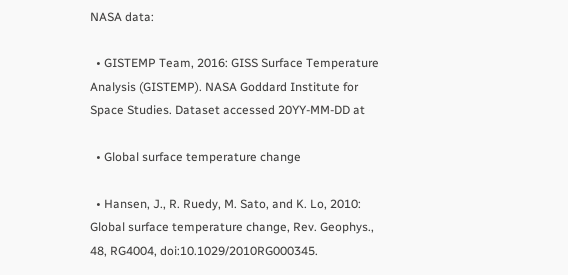NASA data:

  • GISTEMP Team, 2016: GISS Surface Temperature Analysis (GISTEMP). NASA Goddard Institute for Space Studies. Dataset accessed 20YY-MM-DD at

  • Global surface temperature change

  • Hansen, J., R. Ruedy, M. Sato, and K. Lo, 2010: Global surface temperature change, Rev. Geophys., 48, RG4004, doi:10.1029/2010RG000345.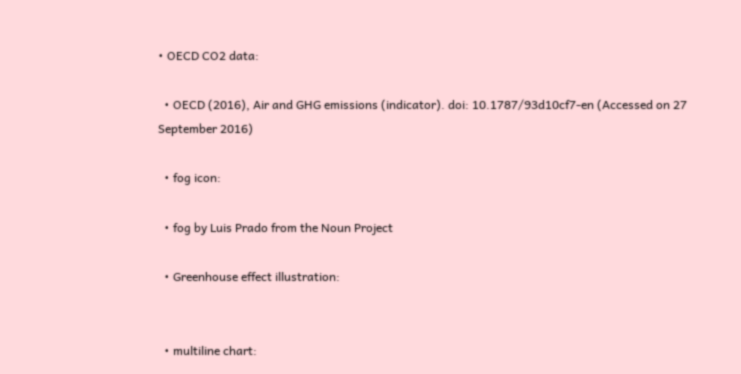• OECD CO2 data:

  • OECD (2016), Air and GHG emissions (indicator). doi: 10.1787/93d10cf7-en (Accessed on 27 September 2016)

  • fog icon:

  • fog by Luis Prado from the Noun Project

  • Greenhouse effect illustration:


  • multiline chart: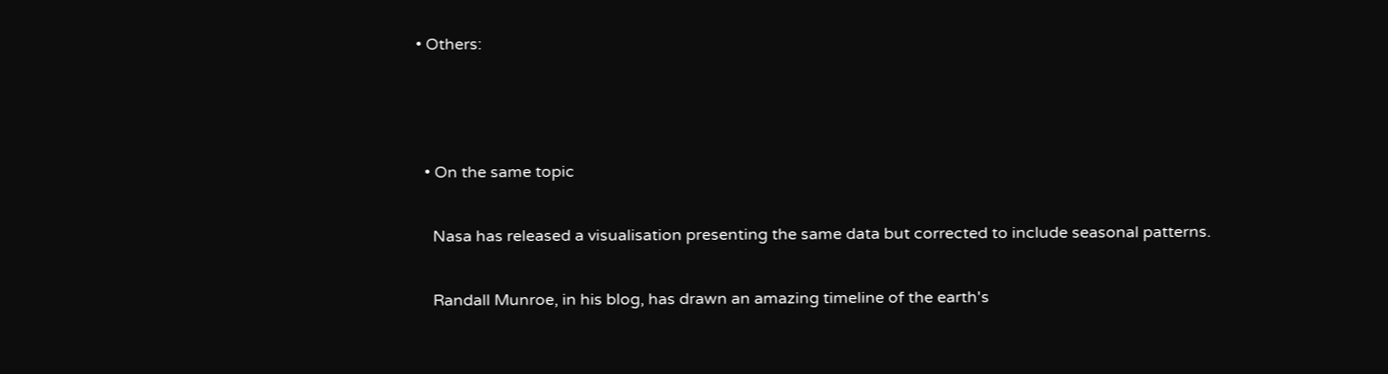• Others:



  • On the same topic

    Nasa has released a visualisation presenting the same data but corrected to include seasonal patterns.

    Randall Munroe, in his blog, has drawn an amazing timeline of the earth's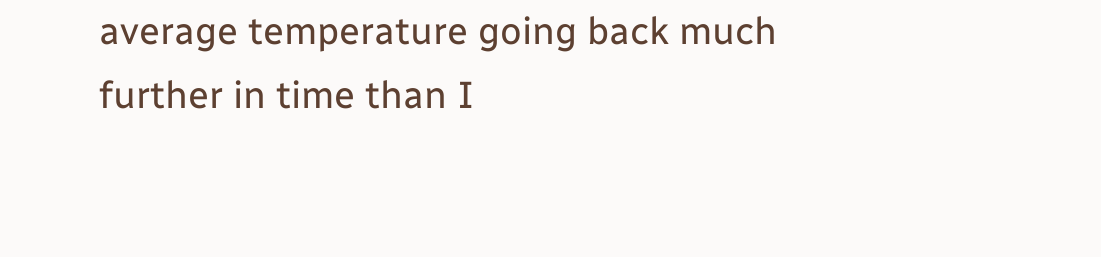average temperature going back much further in time than I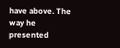have above. The way he presented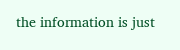the information is just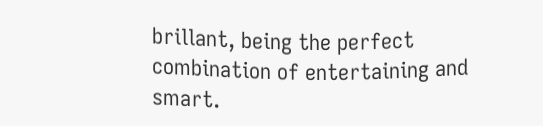brillant, being the perfect combination of entertaining and smart.